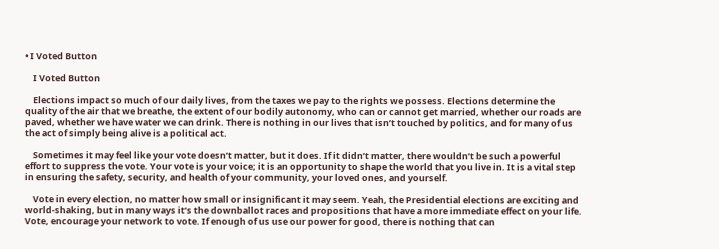• I Voted Button

    I Voted Button

    Elections impact so much of our daily lives, from the taxes we pay to the rights we possess. Elections determine the quality of the air that we breathe, the extent of our bodily autonomy, who can or cannot get married, whether our roads are paved, whether we have water we can drink. There is nothing in our lives that isn’t touched by politics, and for many of us the act of simply being alive is a political act.

    Sometimes it may feel like your vote doesn’t matter, but it does. If it didn’t matter, there wouldn’t be such a powerful effort to suppress the vote. Your vote is your voice; it is an opportunity to shape the world that you live in. It is a vital step in ensuring the safety, security, and health of your community, your loved ones, and yourself.

    Vote in every election, no matter how small or insignificant it may seem. Yeah, the Presidential elections are exciting and world-shaking, but in many ways it’s the downballot races and propositions that have a more immediate effect on your life. Vote, encourage your network to vote. If enough of us use our power for good, there is nothing that can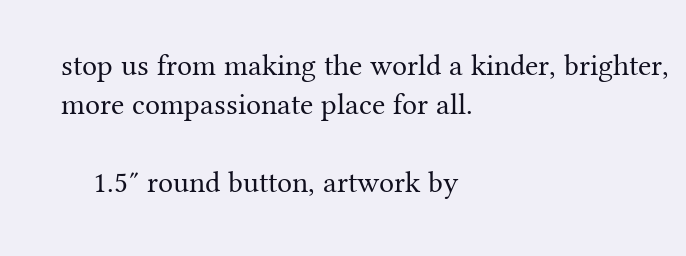stop us from making the world a kinder, brighter, more compassionate place for all.

    1.5″ round button, artwork by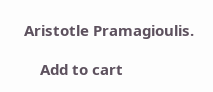Aristotle Pramagioulis.

    Add to cart